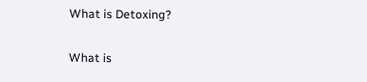What is Detoxing?

What is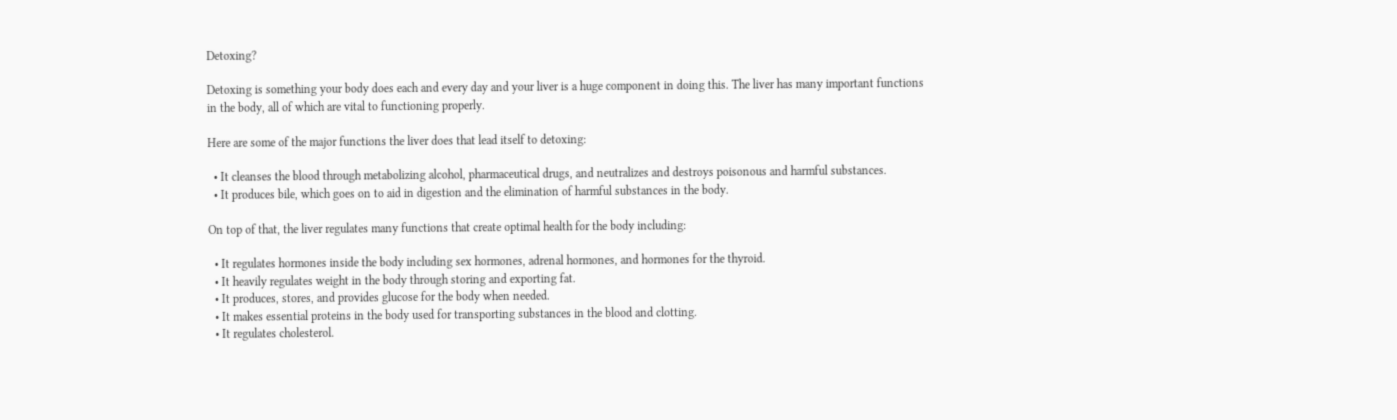Detoxing?

Detoxing is something your body does each and every day and your liver is a huge component in doing this. The liver has many important functions in the body, all of which are vital to functioning properly.

Here are some of the major functions the liver does that lead itself to detoxing:

  • It cleanses the blood through metabolizing alcohol, pharmaceutical drugs, and neutralizes and destroys poisonous and harmful substances.
  • It produces bile, which goes on to aid in digestion and the elimination of harmful substances in the body.

On top of that, the liver regulates many functions that create optimal health for the body including:

  • It regulates hormones inside the body including sex hormones, adrenal hormones, and hormones for the thyroid.
  • It heavily regulates weight in the body through storing and exporting fat.
  • It produces, stores, and provides glucose for the body when needed.
  • It makes essential proteins in the body used for transporting substances in the blood and clotting.
  • It regulates cholesterol.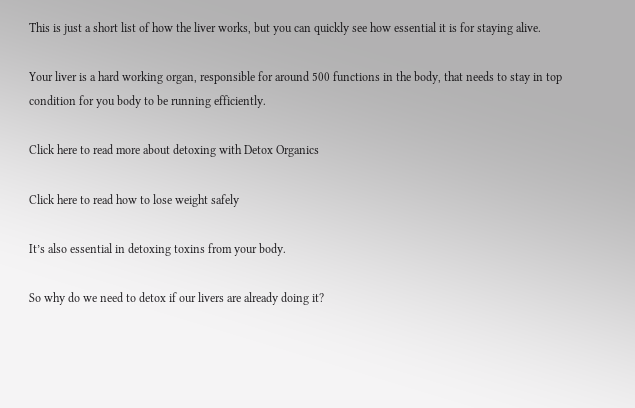This is just a short list of how the liver works, but you can quickly see how essential it is for staying alive.

Your liver is a hard working organ, responsible for around 500 functions in the body, that needs to stay in top condition for you body to be running efficiently.

Click here to read more about detoxing with Detox Organics

Click here to read how to lose weight safely

It’s also essential in detoxing toxins from your body.

So why do we need to detox if our livers are already doing it?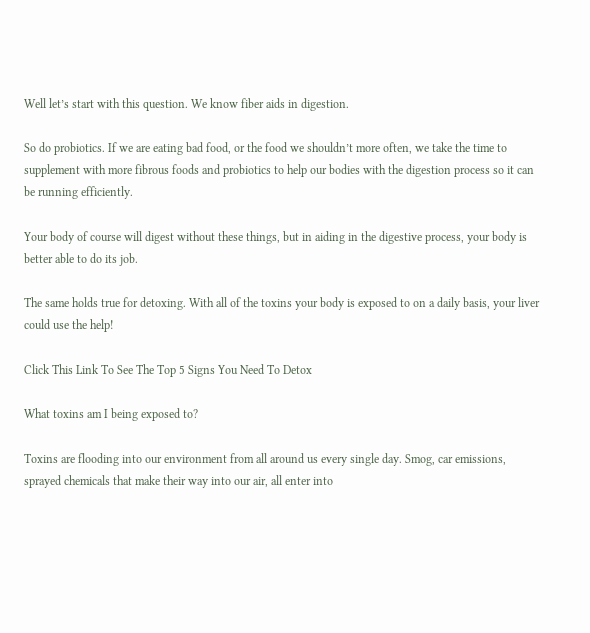Well let’s start with this question. We know fiber aids in digestion.

So do probiotics. If we are eating bad food, or the food we shouldn’t more often, we take the time to supplement with more fibrous foods and probiotics to help our bodies with the digestion process so it can be running efficiently.

Your body of course will digest without these things, but in aiding in the digestive process, your body is better able to do its job.

The same holds true for detoxing. With all of the toxins your body is exposed to on a daily basis, your liver could use the help!

Click This Link To See The Top 5 Signs You Need To Detox

What toxins am I being exposed to?

Toxins are flooding into our environment from all around us every single day. Smog, car emissions, sprayed chemicals that make their way into our air, all enter into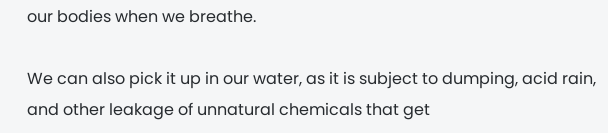our bodies when we breathe.

We can also pick it up in our water, as it is subject to dumping, acid rain, and other leakage of unnatural chemicals that get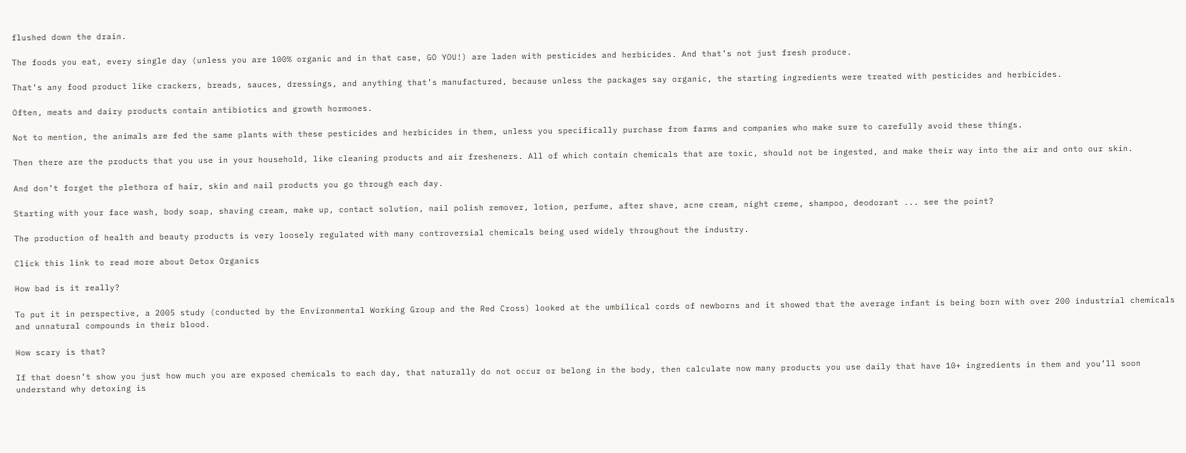flushed down the drain.

The foods you eat, every single day (unless you are 100% organic and in that case, GO YOU!) are laden with pesticides and herbicides. And that’s not just fresh produce.

That’s any food product like crackers, breads, sauces, dressings, and anything that’s manufactured, because unless the packages say organic, the starting ingredients were treated with pesticides and herbicides.

Often, meats and dairy products contain antibiotics and growth hormones.

Not to mention, the animals are fed the same plants with these pesticides and herbicides in them, unless you specifically purchase from farms and companies who make sure to carefully avoid these things.

Then there are the products that you use in your household, like cleaning products and air fresheners. All of which contain chemicals that are toxic, should not be ingested, and make their way into the air and onto our skin.

And don’t forget the plethora of hair, skin and nail products you go through each day.

Starting with your face wash, body soap, shaving cream, make up, contact solution, nail polish remover, lotion, perfume, after shave, acne cream, night creme, shampoo, deodorant ... see the point?

The production of health and beauty products is very loosely regulated with many controversial chemicals being used widely throughout the industry.

Click this link to read more about Detox Organics

How bad is it really?

To put it in perspective, a 2005 study (conducted by the Environmental Working Group and the Red Cross) looked at the umbilical cords of newborns and it showed that the average infant is being born with over 200 industrial chemicals and unnatural compounds in their blood.

How scary is that?

If that doesn’t show you just how much you are exposed chemicals to each day, that naturally do not occur or belong in the body, then calculate now many products you use daily that have 10+ ingredients in them and you’ll soon understand why detoxing is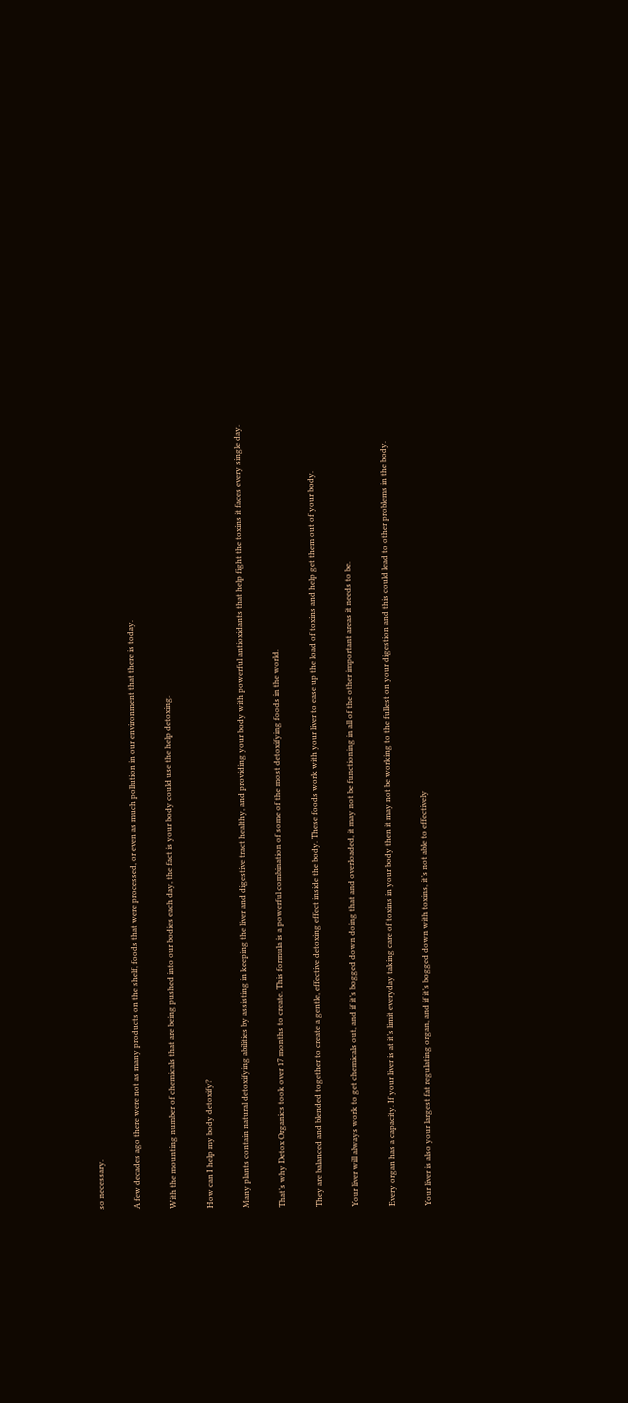so necessary.

A few decades ago there were not as many products on the shelf, foods that were processed, or even as much pollution in our environment that there is today.

With the mounting number of chemicals that are being pushed into our bodies each day, the fact is your body could use the help detoxing.

How can I help my body detoxify?

Many plants contain natural detoxifying abilities by assisting in keeping the liver and digestive tract healthy, and providing your body with powerful antioxidants that help fight the toxins it faces every single day.

That’s why Detox Organics took over 17 months to create. This formula is a powerful combination of some of the most detoxifying foods in the world.

They are balanced and blended together to create a gentle, effective detoxing effect inside the body. These foods work with your liver to ease up the load of toxins and help get them out of your body.

Your liver will always work to get chemicals out, and if it’s bogged down doing that and overloaded, it may not be functioning in all of the other important areas it needs to be.

Every organ has a capacity. If your liver is at it’s limit everyday taking care of toxins in your body then it may not be working to the fullest on your digestion and this could lead to other problems in the body.

Your liver is also your largest fat regulating organ, and if it’s bogged down with toxins, it’s not able to effectively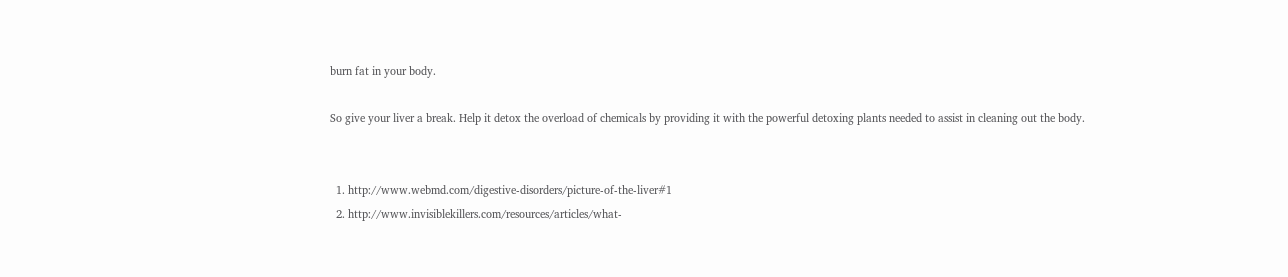burn fat in your body.

So give your liver a break. Help it detox the overload of chemicals by providing it with the powerful detoxing plants needed to assist in cleaning out the body.


  1. http://www.webmd.com/digestive-disorders/picture-of-the-liver#1
  2. http://www.invisiblekillers.com/resources/articles/what-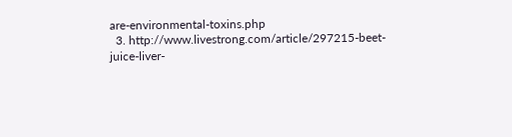are-environmental-toxins.php
  3. http://www.livestrong.com/article/297215-beet-juice-liver-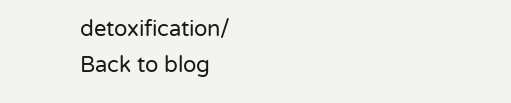detoxification/
Back to blog